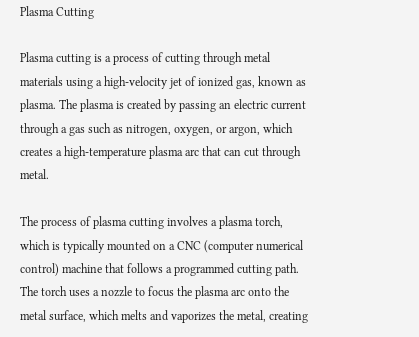Plasma Cutting

Plasma cutting is a process of cutting through metal materials using a high-velocity jet of ionized gas, known as plasma. The plasma is created by passing an electric current through a gas such as nitrogen, oxygen, or argon, which creates a high-temperature plasma arc that can cut through metal.

The process of plasma cutting involves a plasma torch, which is typically mounted on a CNC (computer numerical control) machine that follows a programmed cutting path. The torch uses a nozzle to focus the plasma arc onto the metal surface, which melts and vaporizes the metal, creating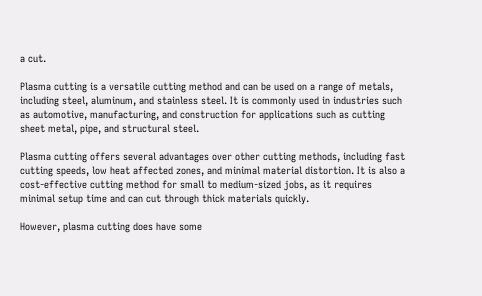a cut.

Plasma cutting is a versatile cutting method and can be used on a range of metals, including steel, aluminum, and stainless steel. It is commonly used in industries such as automotive, manufacturing, and construction for applications such as cutting sheet metal, pipe, and structural steel.

Plasma cutting offers several advantages over other cutting methods, including fast cutting speeds, low heat affected zones, and minimal material distortion. It is also a cost-effective cutting method for small to medium-sized jobs, as it requires minimal setup time and can cut through thick materials quickly.

However, plasma cutting does have some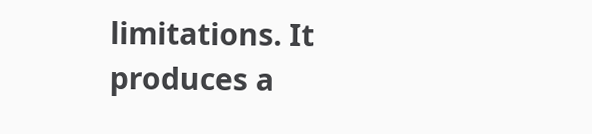limitations. It produces a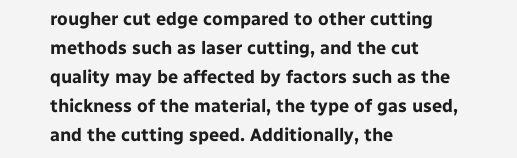rougher cut edge compared to other cutting methods such as laser cutting, and the cut quality may be affected by factors such as the thickness of the material, the type of gas used, and the cutting speed. Additionally, the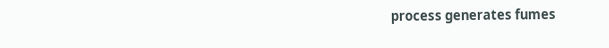process generates fumes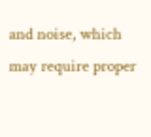and noise, which may require proper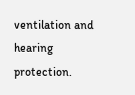ventilation and hearing protection.